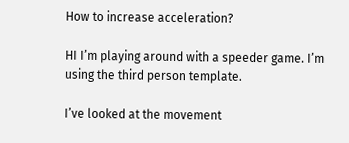How to increase acceleration?

HI I’m playing around with a speeder game. I’m using the third person template.

I’ve looked at the movement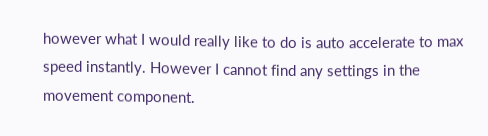however what I would really like to do is auto accelerate to max speed instantly. However I cannot find any settings in the movement component.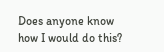Does anyone know how I would do this?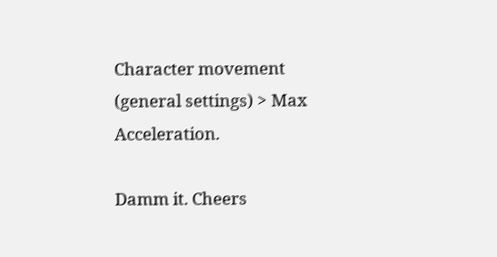Character movement (general settings) > Max Acceleration.

Damm it. Cheers